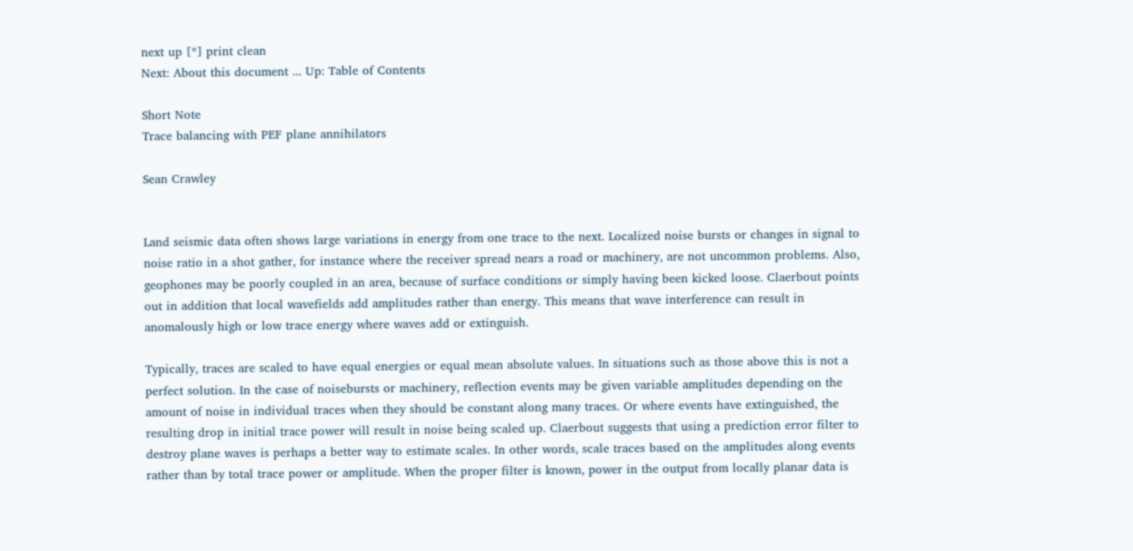next up [*] print clean
Next: About this document ... Up: Table of Contents

Short Note
Trace balancing with PEF plane annihilators

Sean Crawley


Land seismic data often shows large variations in energy from one trace to the next. Localized noise bursts or changes in signal to noise ratio in a shot gather, for instance where the receiver spread nears a road or machinery, are not uncommon problems. Also, geophones may be poorly coupled in an area, because of surface conditions or simply having been kicked loose. Claerbout points out in addition that local wavefields add amplitudes rather than energy. This means that wave interference can result in anomalously high or low trace energy where waves add or extinguish.

Typically, traces are scaled to have equal energies or equal mean absolute values. In situations such as those above this is not a perfect solution. In the case of noisebursts or machinery, reflection events may be given variable amplitudes depending on the amount of noise in individual traces when they should be constant along many traces. Or where events have extinguished, the resulting drop in initial trace power will result in noise being scaled up. Claerbout suggests that using a prediction error filter to destroy plane waves is perhaps a better way to estimate scales. In other words, scale traces based on the amplitudes along events rather than by total trace power or amplitude. When the proper filter is known, power in the output from locally planar data is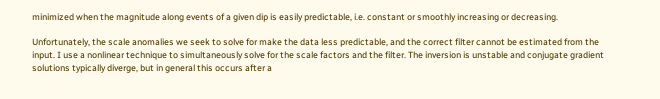minimized when the magnitude along events of a given dip is easily predictable, i.e. constant or smoothly increasing or decreasing.

Unfortunately, the scale anomalies we seek to solve for make the data less predictable, and the correct filter cannot be estimated from the input. I use a nonlinear technique to simultaneously solve for the scale factors and the filter. The inversion is unstable and conjugate gradient solutions typically diverge, but in general this occurs after a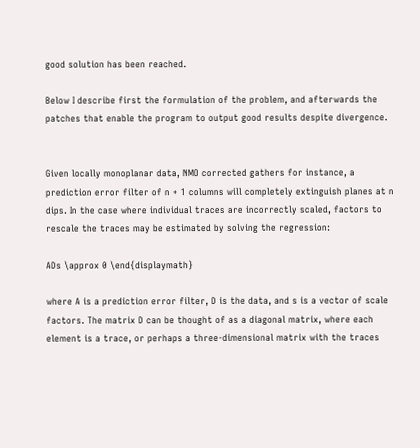good solution has been reached.

Below I describe first the formulation of the problem, and afterwards the patches that enable the program to output good results despite divergence.


Given locally monoplanar data, NMO corrected gathers for instance, a prediction error filter of n + 1 columns will completely extinguish planes at n dips. In the case where individual traces are incorrectly scaled, factors to rescale the traces may be estimated by solving the regression:

ADs \approx 0 \end{displaymath}

where A is a prediction error filter, D is the data, and s is a vector of scale factors. The matrix D can be thought of as a diagonal matrix, where each element is a trace, or perhaps a three-dimensional matrix with the traces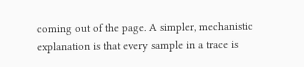coming out of the page. A simpler, mechanistic explanation is that every sample in a trace is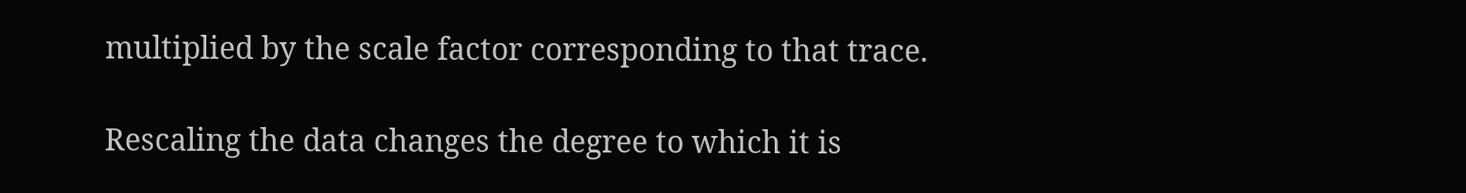multiplied by the scale factor corresponding to that trace.

Rescaling the data changes the degree to which it is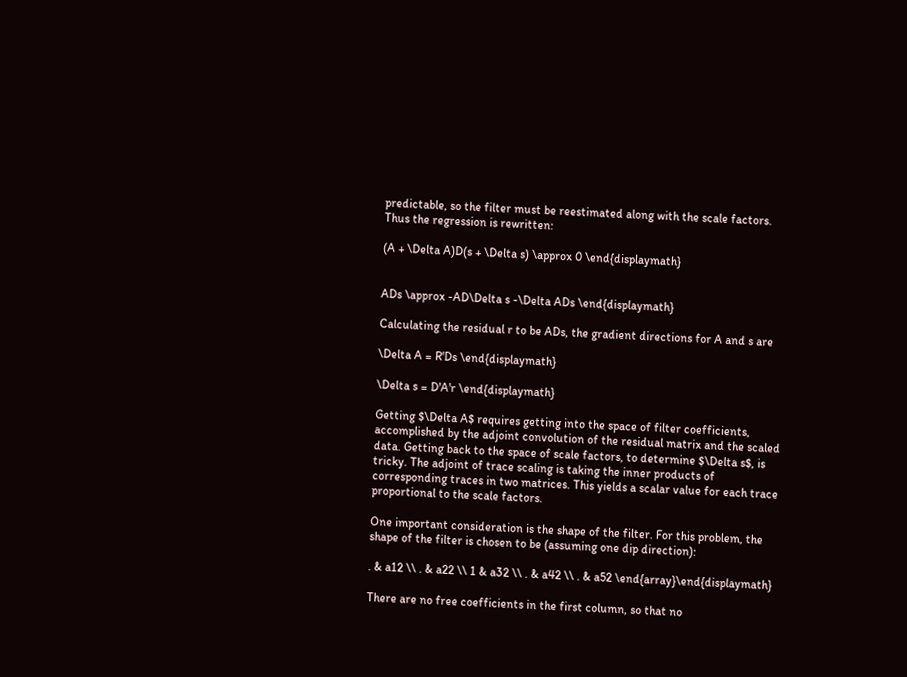predictable, so the filter must be reestimated along with the scale factors. Thus the regression is rewritten:

(A + \Delta A)D(s + \Delta s) \approx 0 \end{displaymath}


ADs \approx -AD\Delta s -\Delta ADs \end{displaymath}

Calculating the residual r to be ADs, the gradient directions for A and s are

\Delta A = R'Ds \end{displaymath}

\Delta s = D'A'r \end{displaymath}

Getting $\Delta A$ requires getting into the space of filter coefficients, accomplished by the adjoint convolution of the residual matrix and the scaled data. Getting back to the space of scale factors, to determine $\Delta s$, is tricky. The adjoint of trace scaling is taking the inner products of corresponding traces in two matrices. This yields a scalar value for each trace proportional to the scale factors.

One important consideration is the shape of the filter. For this problem, the shape of the filter is chosen to be (assuming one dip direction):

. & a12 \\ . & a22 \\ 1 & a32 \\ . & a42 \\ . & a52 \end{array}\end{displaymath}

There are no free coefficients in the first column, so that no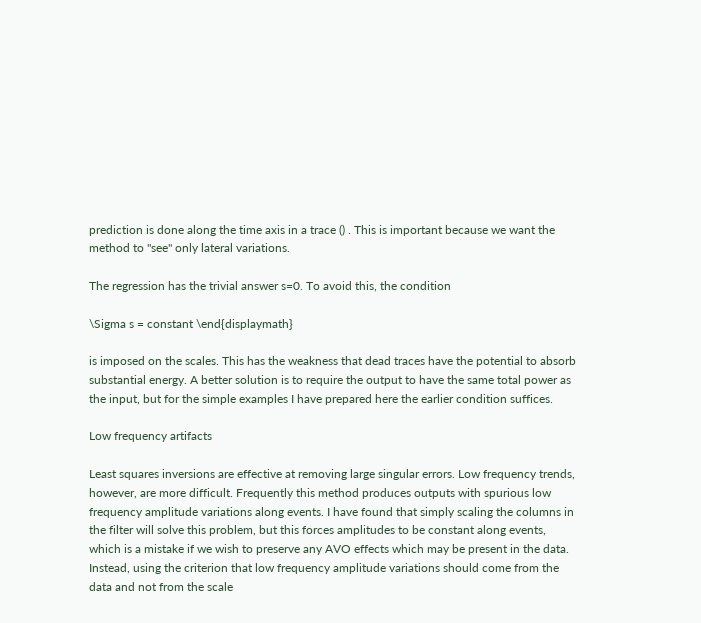prediction is done along the time axis in a trace () . This is important because we want the method to "see" only lateral variations.

The regression has the trivial answer s=0. To avoid this, the condition

\Sigma s = constant \end{displaymath}

is imposed on the scales. This has the weakness that dead traces have the potential to absorb substantial energy. A better solution is to require the output to have the same total power as the input, but for the simple examples I have prepared here the earlier condition suffices.

Low frequency artifacts

Least squares inversions are effective at removing large singular errors. Low frequency trends, however, are more difficult. Frequently this method produces outputs with spurious low frequency amplitude variations along events. I have found that simply scaling the columns in the filter will solve this problem, but this forces amplitudes to be constant along events, which is a mistake if we wish to preserve any AVO effects which may be present in the data. Instead, using the criterion that low frequency amplitude variations should come from the data and not from the scale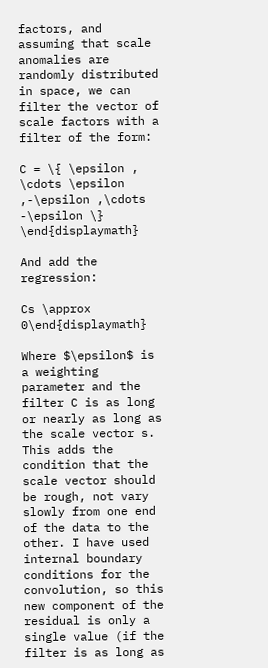factors, and assuming that scale anomalies are randomly distributed in space, we can filter the vector of scale factors with a filter of the form:

C = \{ \epsilon , \cdots \epsilon ,-\epsilon ,\cdots -\epsilon \} \end{displaymath}

And add the regression:

Cs \approx 0\end{displaymath}

Where $\epsilon$ is a weighting parameter and the filter C is as long or nearly as long as the scale vector s. This adds the condition that the scale vector should be rough, not vary slowly from one end of the data to the other. I have used internal boundary conditions for the convolution, so this new component of the residual is only a single value (if the filter is as long as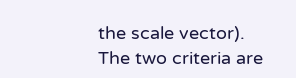the scale vector). The two criteria are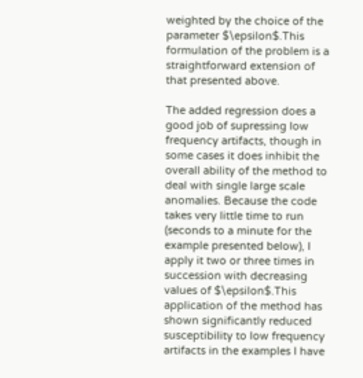weighted by the choice of the parameter $\epsilon$.This formulation of the problem is a straightforward extension of that presented above.

The added regression does a good job of supressing low frequency artifacts, though in some cases it does inhibit the overall ability of the method to deal with single large scale anomalies. Because the code takes very little time to run (seconds to a minute for the example presented below), I apply it two or three times in succession with decreasing values of $\epsilon$.This application of the method has shown significantly reduced susceptibility to low frequency artifacts in the examples I have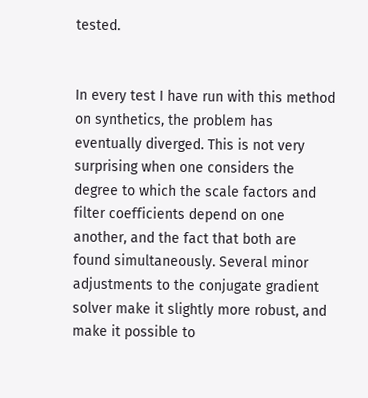tested.


In every test I have run with this method on synthetics, the problem has eventually diverged. This is not very surprising when one considers the degree to which the scale factors and filter coefficients depend on one another, and the fact that both are found simultaneously. Several minor adjustments to the conjugate gradient solver make it slightly more robust, and make it possible to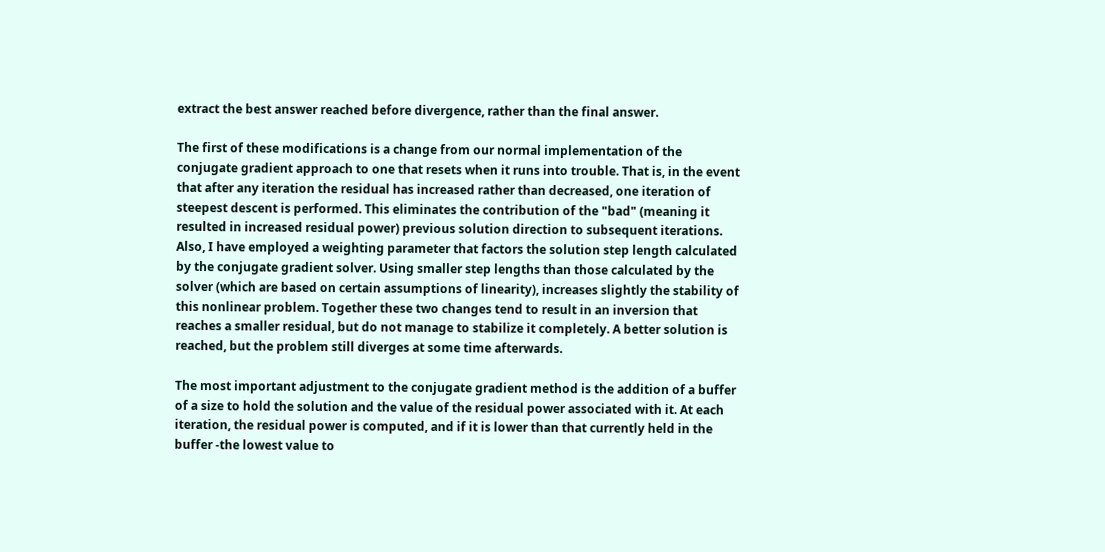extract the best answer reached before divergence, rather than the final answer.

The first of these modifications is a change from our normal implementation of the conjugate gradient approach to one that resets when it runs into trouble. That is, in the event that after any iteration the residual has increased rather than decreased, one iteration of steepest descent is performed. This eliminates the contribution of the "bad" (meaning it resulted in increased residual power) previous solution direction to subsequent iterations. Also, I have employed a weighting parameter that factors the solution step length calculated by the conjugate gradient solver. Using smaller step lengths than those calculated by the solver (which are based on certain assumptions of linearity), increases slightly the stability of this nonlinear problem. Together these two changes tend to result in an inversion that reaches a smaller residual, but do not manage to stabilize it completely. A better solution is reached, but the problem still diverges at some time afterwards.

The most important adjustment to the conjugate gradient method is the addition of a buffer of a size to hold the solution and the value of the residual power associated with it. At each iteration, the residual power is computed, and if it is lower than that currently held in the buffer -the lowest value to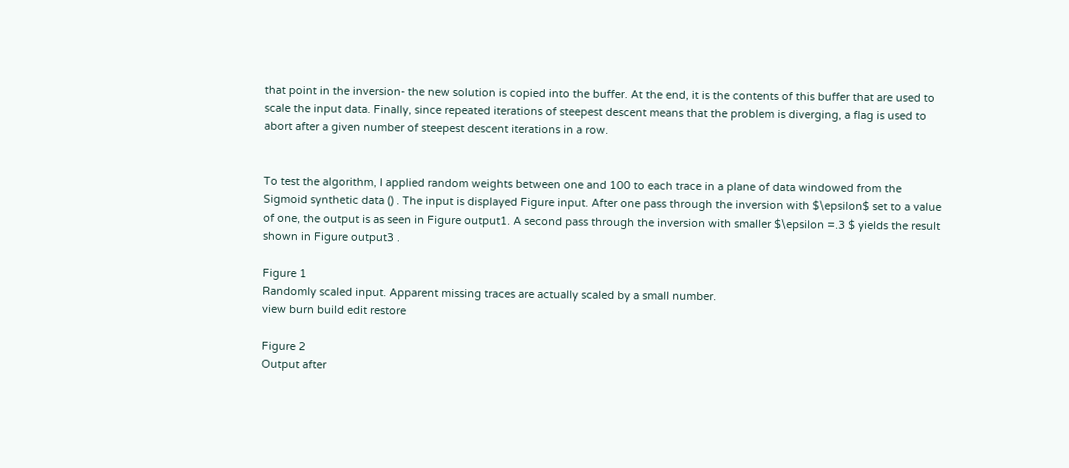that point in the inversion- the new solution is copied into the buffer. At the end, it is the contents of this buffer that are used to scale the input data. Finally, since repeated iterations of steepest descent means that the problem is diverging, a flag is used to abort after a given number of steepest descent iterations in a row.


To test the algorithm, I applied random weights between one and 100 to each trace in a plane of data windowed from the Sigmoid synthetic data () . The input is displayed Figure input. After one pass through the inversion with $\epsilon$ set to a value of one, the output is as seen in Figure output1. A second pass through the inversion with smaller $\epsilon =.3 $ yields the result shown in Figure output3 .

Figure 1
Randomly scaled input. Apparent missing traces are actually scaled by a small number.
view burn build edit restore

Figure 2
Output after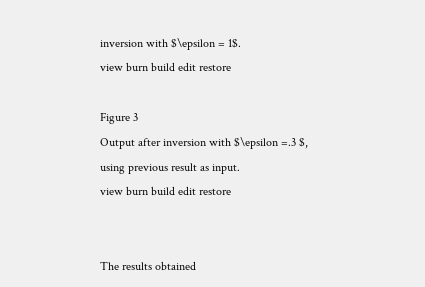inversion with $\epsilon = 1$.
view burn build edit restore

Figure 3
Output after inversion with $\epsilon =.3 $, using previous result as input.
view burn build edit restore


The results obtained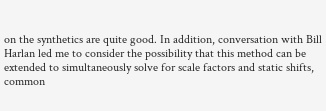on the synthetics are quite good. In addition, conversation with Bill Harlan led me to consider the possibility that this method can be extended to simultaneously solve for scale factors and static shifts, common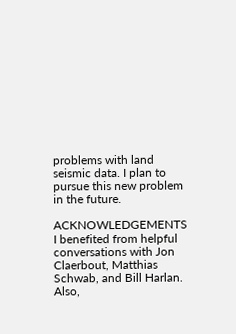problems with land seismic data. I plan to pursue this new problem in the future.

ACKNOWLEDGEMENTS I benefited from helpful conversations with Jon Claerbout, Matthias Schwab, and Bill Harlan. Also,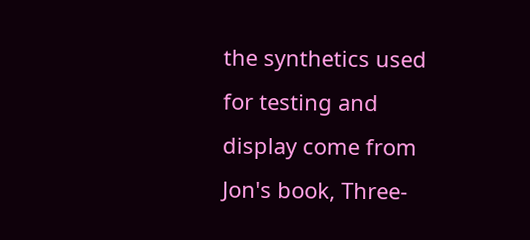the synthetics used for testing and display come from Jon's book, Three-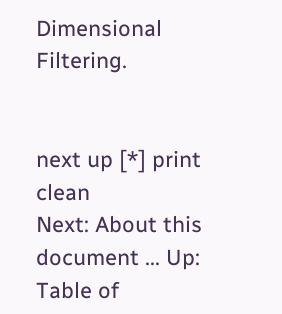Dimensional Filtering.


next up [*] print clean
Next: About this document ... Up: Table of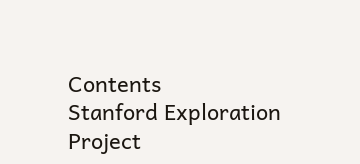Contents
Stanford Exploration Project